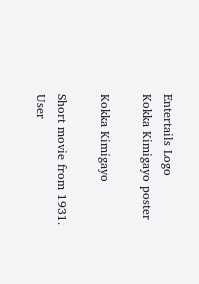Entertails Logo
Kokka Kimigayo poster

Kokka Kimigayo

Short movie from 1931.
User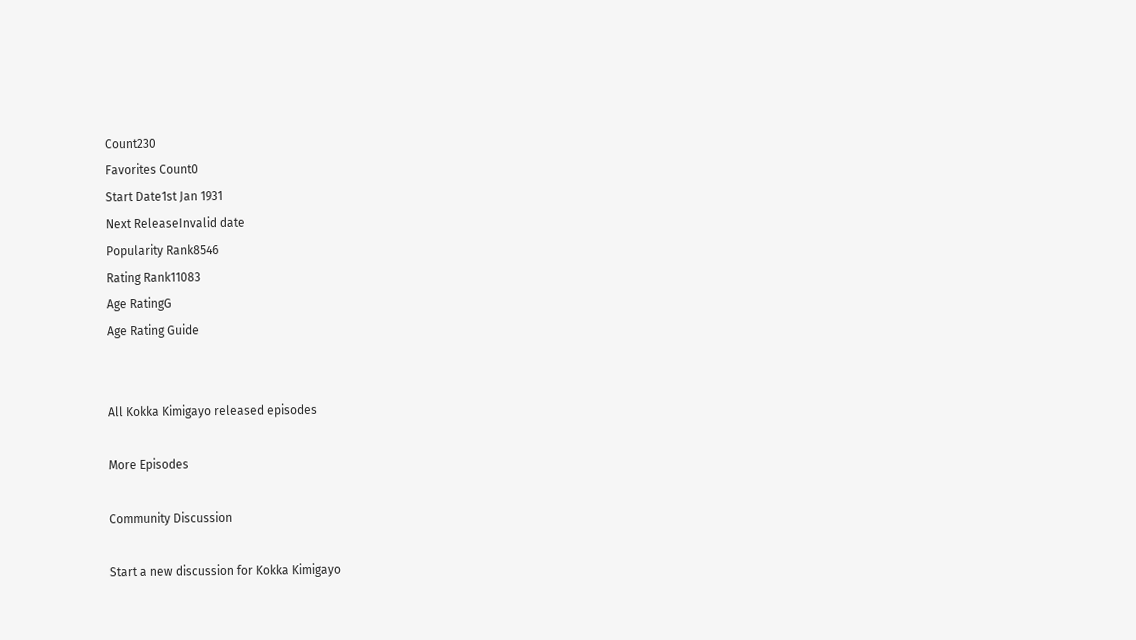Count230
Favorites Count0
Start Date1st Jan 1931
Next ReleaseInvalid date
Popularity Rank8546
Rating Rank11083
Age RatingG
Age Rating Guide


All Kokka Kimigayo released episodes

More Episodes

Community Discussion

Start a new discussion for Kokka Kimigayo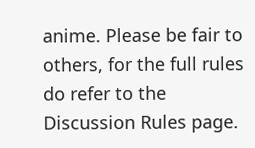anime. Please be fair to others, for the full rules do refer to the Discussion Rules page.